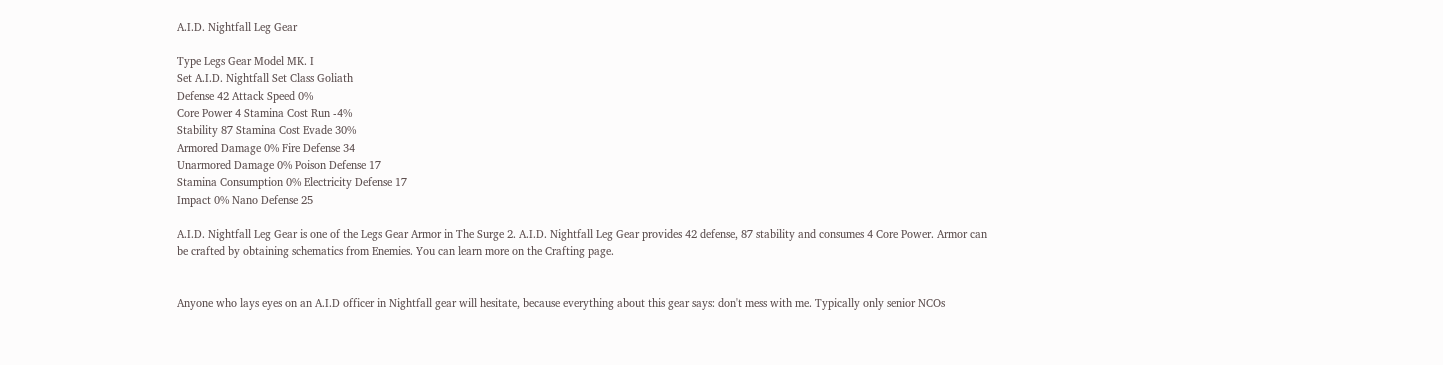A.I.D. Nightfall Leg Gear

Type Legs Gear Model MK. I
Set A.I.D. Nightfall Set Class Goliath
Defense 42 Attack Speed 0%
Core Power 4 Stamina Cost Run -4%
Stability 87 Stamina Cost Evade 30%
Armored Damage 0% Fire Defense 34
Unarmored Damage 0% Poison Defense 17
Stamina Consumption 0% Electricity Defense 17
Impact 0% Nano Defense 25

A.I.D. Nightfall Leg Gear is one of the Legs Gear Armor in The Surge 2. A.I.D. Nightfall Leg Gear provides 42 defense, 87 stability and consumes 4 Core Power. Armor can be crafted by obtaining schematics from Enemies. You can learn more on the Crafting page.


Anyone who lays eyes on an A.I.D officer in Nightfall gear will hesitate, because everything about this gear says: don't mess with me. Typically only senior NCOs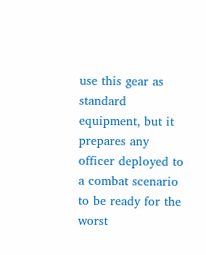use this gear as standard equipment, but it prepares any officer deployed to a combat scenario to be ready for the worst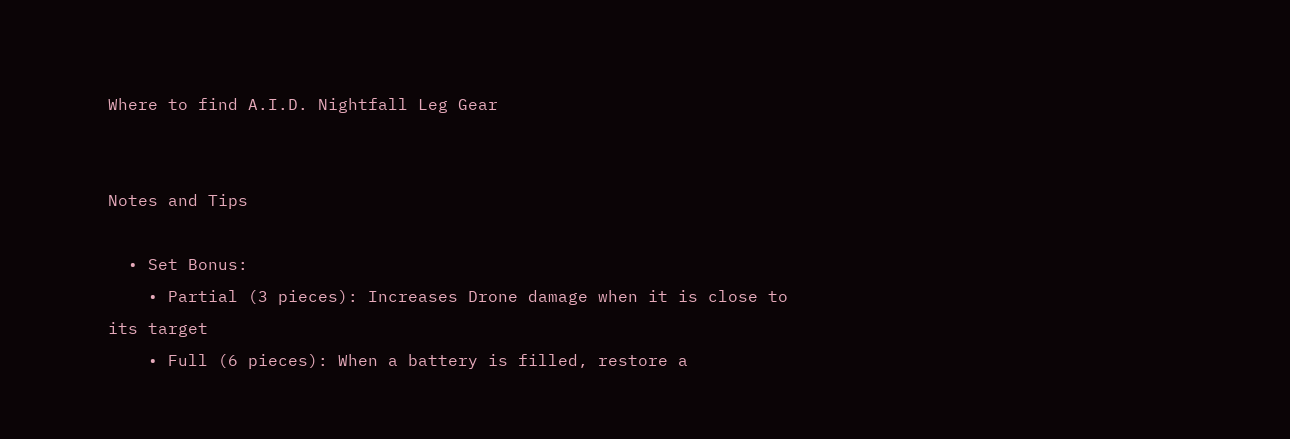Where to find A.I.D. Nightfall Leg Gear


Notes and Tips

  • Set Bonus:
    • Partial (3 pieces): Increases Drone damage when it is close to its target
    • Full (6 pieces): When a battery is filled, restore a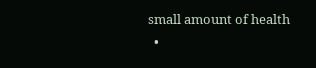small amount of health
  •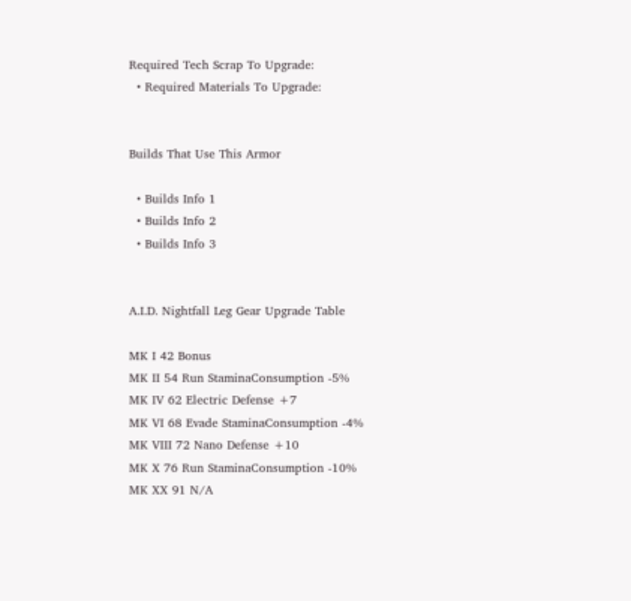Required Tech Scrap To Upgrade:
  • Required Materials To Upgrade:


Builds That Use This Armor

  • Builds Info 1
  • Builds Info 2
  • Builds Info 3


A.I.D. Nightfall Leg Gear Upgrade Table

MK I 42 Bonus
MK II 54 Run StaminaConsumption -5%
MK IV 62 Electric Defense +7
MK VI 68 Evade StaminaConsumption -4%
MK VIII 72 Nano Defense +10
MK X 76 Run StaminaConsumption -10%
MK XX 91 N/A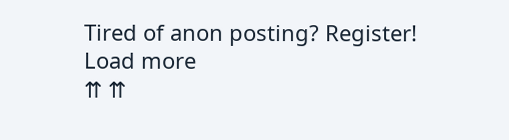Tired of anon posting? Register!
Load more
⇈ ⇈